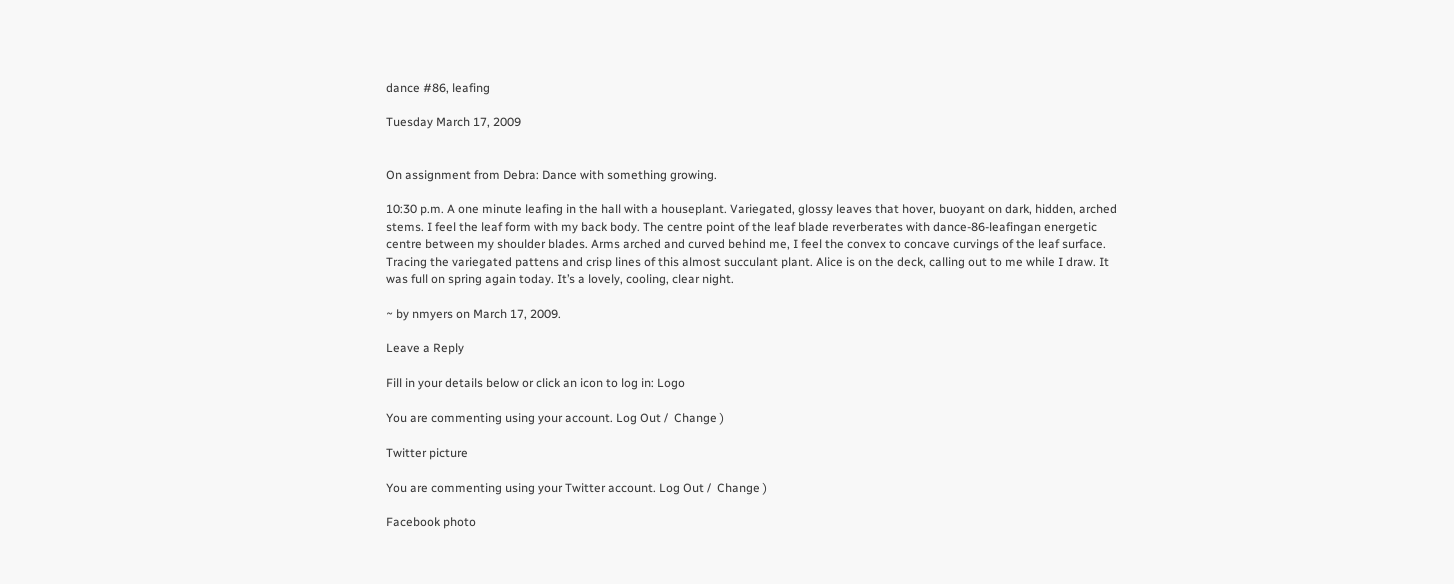dance #86, leafing

Tuesday March 17, 2009


On assignment from Debra: Dance with something growing.

10:30 p.m. A one minute leafing in the hall with a houseplant. Variegated, glossy leaves that hover, buoyant on dark, hidden, arched stems. I feel the leaf form with my back body. The centre point of the leaf blade reverberates with dance-86-leafingan energetic centre between my shoulder blades. Arms arched and curved behind me, I feel the convex to concave curvings of the leaf surface. Tracing the variegated pattens and crisp lines of this almost succulant plant. Alice is on the deck, calling out to me while I draw. It was full on spring again today. It’s a lovely, cooling, clear night.

~ by nmyers on March 17, 2009.

Leave a Reply

Fill in your details below or click an icon to log in: Logo

You are commenting using your account. Log Out /  Change )

Twitter picture

You are commenting using your Twitter account. Log Out /  Change )

Facebook photo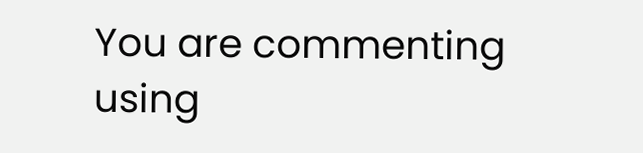You are commenting using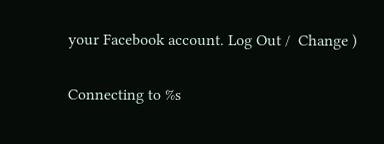your Facebook account. Log Out /  Change )

Connecting to %s